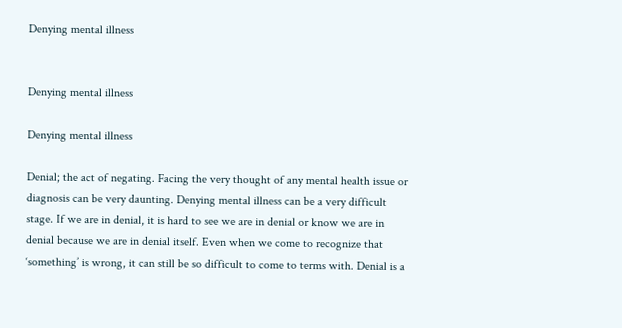Denying mental illness


Denying mental illness

Denying mental illness

Denial; the act of negating. Facing the very thought of any mental health issue or diagnosis can be very daunting. Denying mental illness can be a very difficult stage. If we are in denial, it is hard to see we are in denial or know we are in denial because we are in denial itself. Even when we come to recognize that ‘something’ is wrong, it can still be so difficult to come to terms with. Denial is a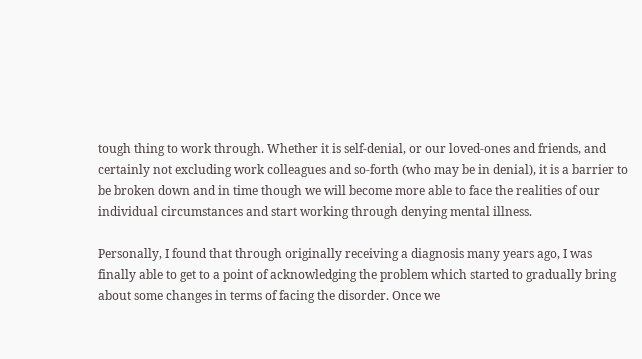tough thing to work through. Whether it is self-denial, or our loved-ones and friends, and certainly not excluding work colleagues and so-forth (who may be in denial), it is a barrier to be broken down and in time though we will become more able to face the realities of our individual circumstances and start working through denying mental illness.

Personally, I found that through originally receiving a diagnosis many years ago, I was finally able to get to a point of acknowledging the problem which started to gradually bring about some changes in terms of facing the disorder. Once we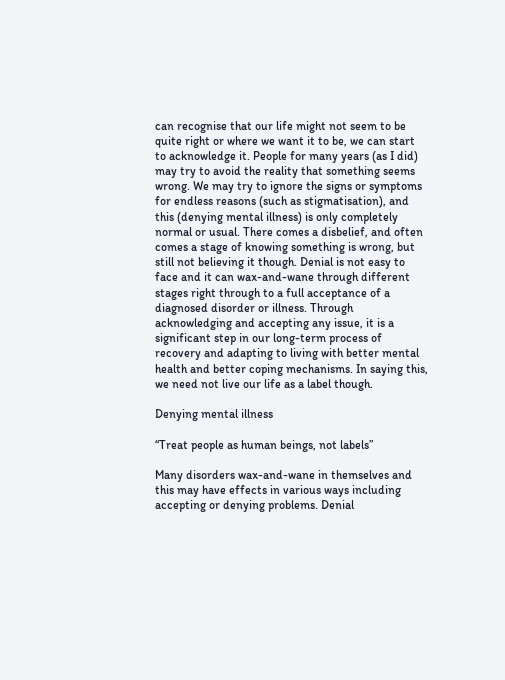can recognise that our life might not seem to be quite right or where we want it to be, we can start to acknowledge it. People for many years (as I did) may try to avoid the reality that something seems wrong. We may try to ignore the signs or symptoms for endless reasons (such as stigmatisation), and this (denying mental illness) is only completely normal or usual. There comes a disbelief, and often comes a stage of knowing something is wrong, but still not believing it though. Denial is not easy to face and it can wax-and-wane through different stages right through to a full acceptance of a diagnosed disorder or illness. Through acknowledging and accepting any issue, it is a significant step in our long-term process of recovery and adapting to living with better mental health and better coping mechanisms. In saying this, we need not live our life as a label though.

Denying mental illness

“Treat people as human beings, not labels”

Many disorders wax-and-wane in themselves and this may have effects in various ways including accepting or denying problems. Denial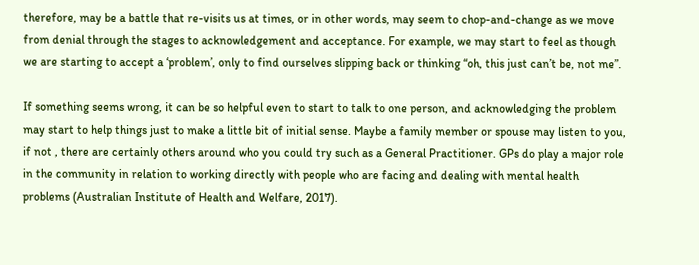therefore, may be a battle that re-visits us at times, or in other words, may seem to chop-and-change as we move from denial through the stages to acknowledgement and acceptance. For example, we may start to feel as though we are starting to accept a ‘problem’, only to find ourselves slipping back or thinking “oh, this just can’t be, not me”.

If something seems wrong, it can be so helpful even to start to talk to one person, and acknowledging the problem may start to help things just to make a little bit of initial sense. Maybe a family member or spouse may listen to you, if not , there are certainly others around who you could try such as a General Practitioner. GPs do play a major role in the community in relation to working directly with people who are facing and dealing with mental health problems (Australian Institute of Health and Welfare, 2017).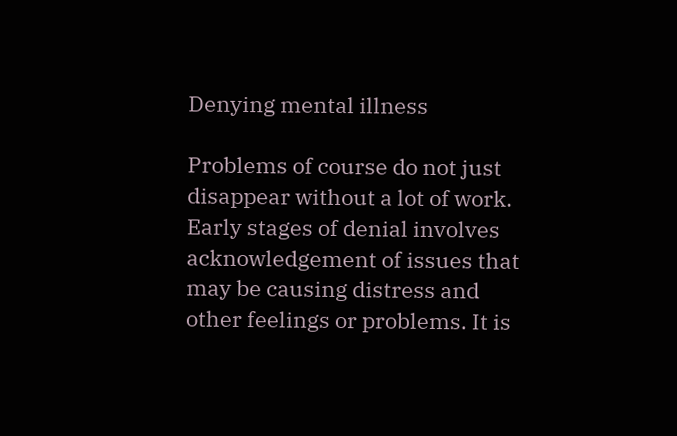Denying mental illness

Problems of course do not just disappear without a lot of work. Early stages of denial involves acknowledgement of issues that may be causing distress and other feelings or problems. It is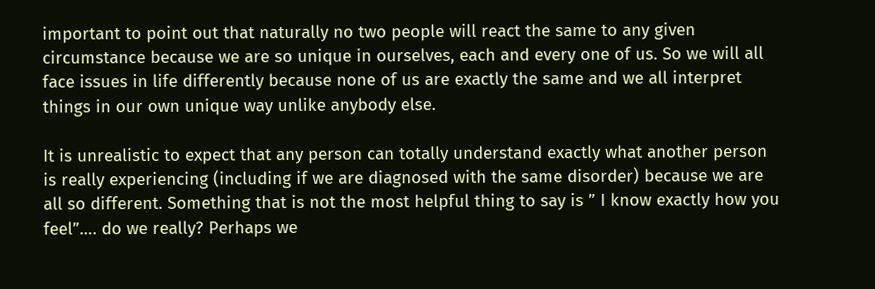important to point out that naturally no two people will react the same to any given circumstance because we are so unique in ourselves, each and every one of us. So we will all face issues in life differently because none of us are exactly the same and we all interpret things in our own unique way unlike anybody else.

It is unrealistic to expect that any person can totally understand exactly what another person is really experiencing (including if we are diagnosed with the same disorder) because we are all so different. Something that is not the most helpful thing to say is ” I know exactly how you feel”…. do we really? Perhaps we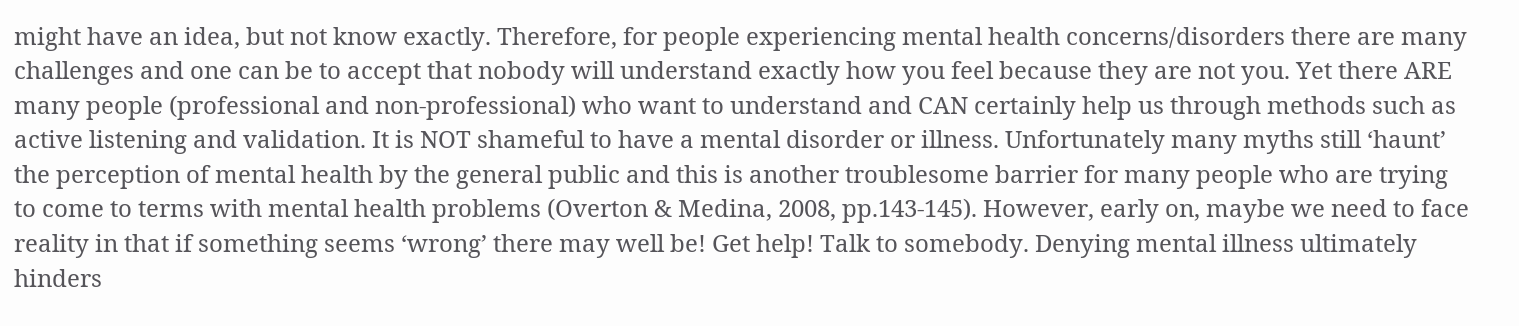might have an idea, but not know exactly. Therefore, for people experiencing mental health concerns/disorders there are many challenges and one can be to accept that nobody will understand exactly how you feel because they are not you. Yet there ARE many people (professional and non-professional) who want to understand and CAN certainly help us through methods such as active listening and validation. It is NOT shameful to have a mental disorder or illness. Unfortunately many myths still ‘haunt’ the perception of mental health by the general public and this is another troublesome barrier for many people who are trying to come to terms with mental health problems (Overton & Medina, 2008, pp.143-145). However, early on, maybe we need to face reality in that if something seems ‘wrong’ there may well be! Get help! Talk to somebody. Denying mental illness ultimately hinders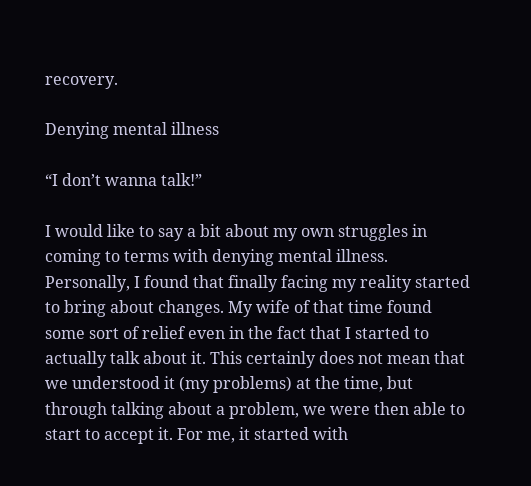recovery.

Denying mental illness

“I don’t wanna talk!”

I would like to say a bit about my own struggles in coming to terms with denying mental illness. Personally, I found that finally facing my reality started to bring about changes. My wife of that time found some sort of relief even in the fact that I started to actually talk about it. This certainly does not mean that we understood it (my problems) at the time, but through talking about a problem, we were then able to start to accept it. For me, it started with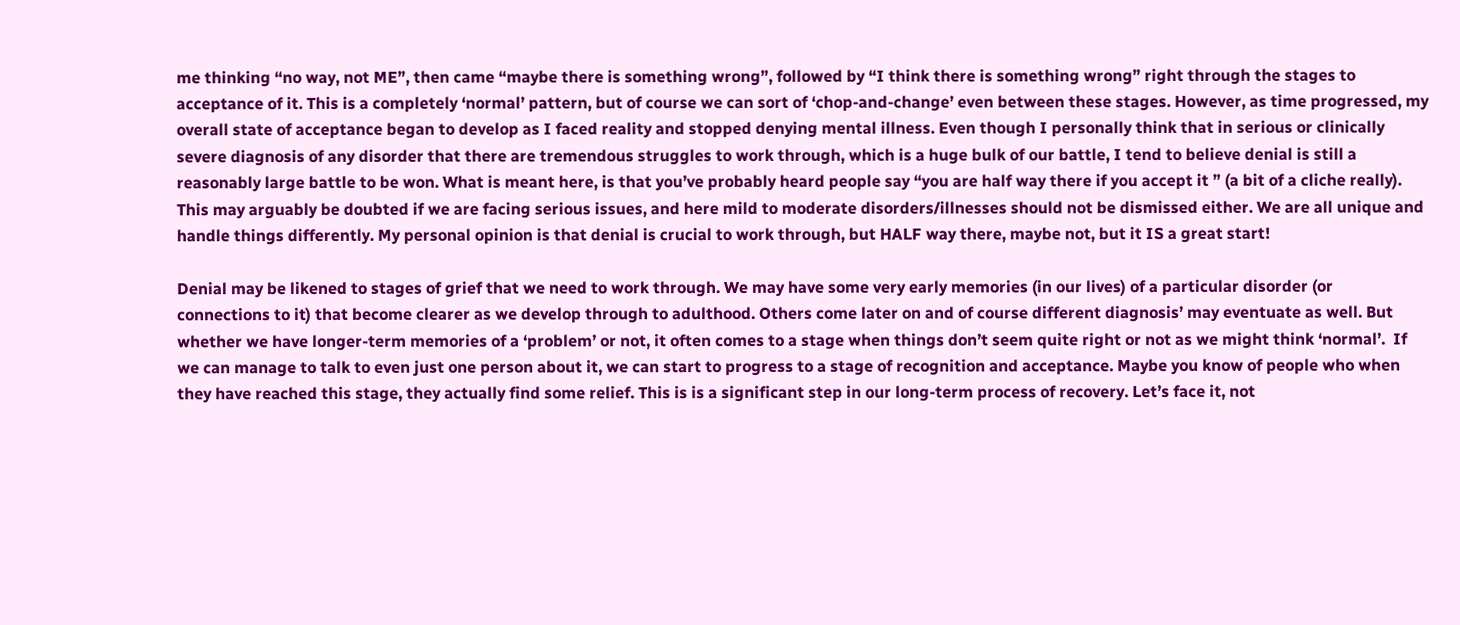me thinking “no way, not ME”, then came “maybe there is something wrong”, followed by “I think there is something wrong” right through the stages to acceptance of it. This is a completely ‘normal’ pattern, but of course we can sort of ‘chop-and-change’ even between these stages. However, as time progressed, my overall state of acceptance began to develop as I faced reality and stopped denying mental illness. Even though I personally think that in serious or clinically severe diagnosis of any disorder that there are tremendous struggles to work through, which is a huge bulk of our battle, I tend to believe denial is still a reasonably large battle to be won. What is meant here, is that you’ve probably heard people say “you are half way there if you accept it ” (a bit of a cliche really). This may arguably be doubted if we are facing serious issues, and here mild to moderate disorders/illnesses should not be dismissed either. We are all unique and handle things differently. My personal opinion is that denial is crucial to work through, but HALF way there, maybe not, but it IS a great start!

Denial may be likened to stages of grief that we need to work through. We may have some very early memories (in our lives) of a particular disorder (or connections to it) that become clearer as we develop through to adulthood. Others come later on and of course different diagnosis’ may eventuate as well. But whether we have longer-term memories of a ‘problem’ or not, it often comes to a stage when things don’t seem quite right or not as we might think ‘normal’.  If we can manage to talk to even just one person about it, we can start to progress to a stage of recognition and acceptance. Maybe you know of people who when they have reached this stage, they actually find some relief. This is is a significant step in our long-term process of recovery. Let’s face it, not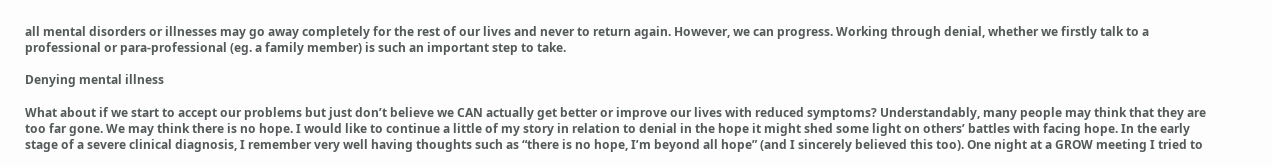all mental disorders or illnesses may go away completely for the rest of our lives and never to return again. However, we can progress. Working through denial, whether we firstly talk to a professional or para-professional (eg. a family member) is such an important step to take.

Denying mental illness

What about if we start to accept our problems but just don’t believe we CAN actually get better or improve our lives with reduced symptoms? Understandably, many people may think that they are too far gone. We may think there is no hope. I would like to continue a little of my story in relation to denial in the hope it might shed some light on others’ battles with facing hope. In the early stage of a severe clinical diagnosis, I remember very well having thoughts such as “there is no hope, I’m beyond all hope” (and I sincerely believed this too). One night at a GROW meeting I tried to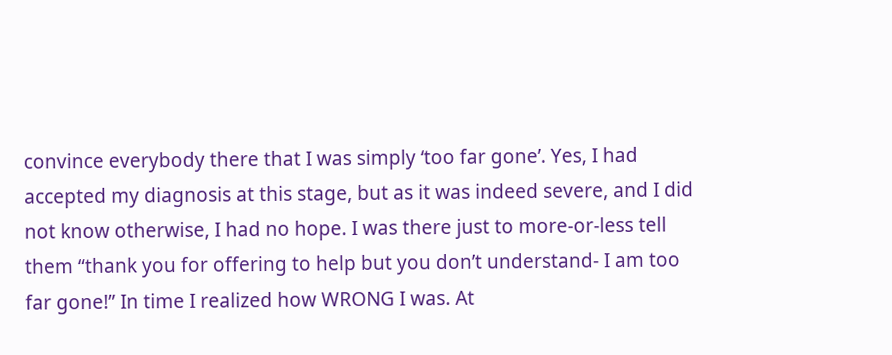convince everybody there that I was simply ‘too far gone’. Yes, I had accepted my diagnosis at this stage, but as it was indeed severe, and I did not know otherwise, I had no hope. I was there just to more-or-less tell them “thank you for offering to help but you don’t understand- I am too far gone!” In time I realized how WRONG I was. At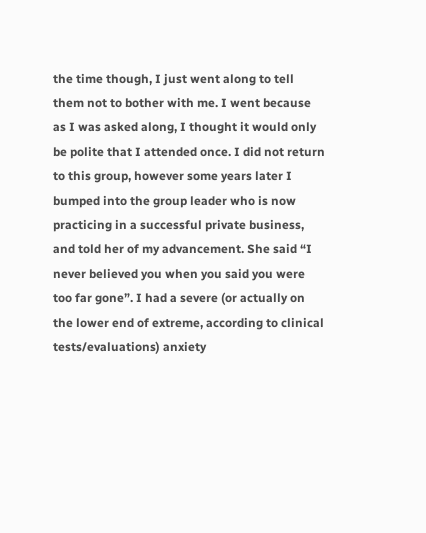the time though, I just went along to tell them not to bother with me. I went because as I was asked along, I thought it would only be polite that I attended once. I did not return to this group, however some years later I bumped into the group leader who is now practicing in a successful private business, and told her of my advancement. She said “I never believed you when you said you were too far gone”. I had a severe (or actually on the lower end of extreme, according to clinical tests/evaluations) anxiety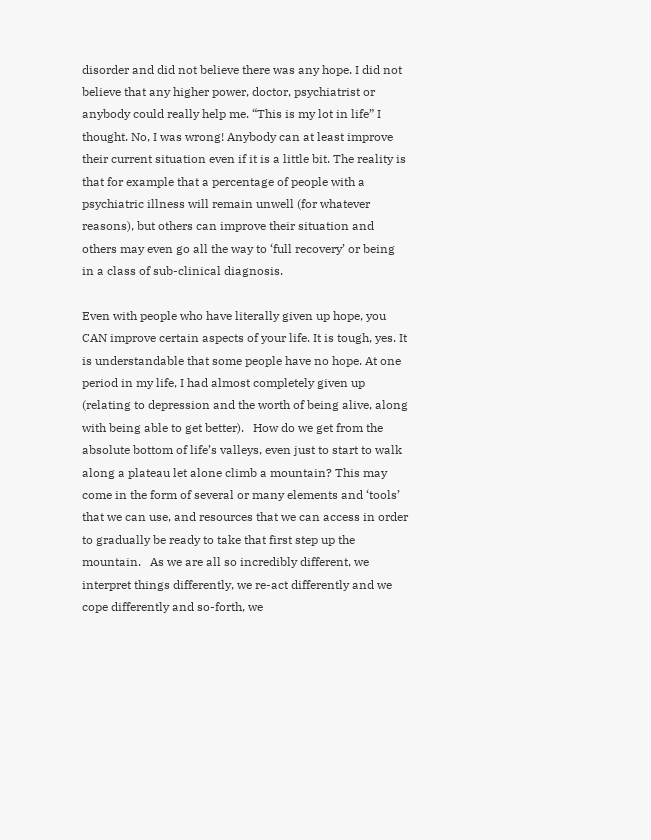disorder and did not believe there was any hope. I did not believe that any higher power, doctor, psychiatrist or anybody could really help me. “This is my lot in life” I thought. No, I was wrong! Anybody can at least improve their current situation even if it is a little bit. The reality is that for example that a percentage of people with a psychiatric illness will remain unwell (for whatever reasons), but others can improve their situation and others may even go all the way to ‘full recovery’ or being in a class of sub-clinical diagnosis.

Even with people who have literally given up hope, you CAN improve certain aspects of your life. It is tough, yes. It is understandable that some people have no hope. At one period in my life, I had almost completely given up (relating to depression and the worth of being alive, along with being able to get better).   How do we get from the absolute bottom of life’s valleys, even just to start to walk along a plateau let alone climb a mountain? This may come in the form of several or many elements and ‘tools’ that we can use, and resources that we can access in order to gradually be ready to take that first step up the mountain.   As we are all so incredibly different, we interpret things differently, we re-act differently and we cope differently and so-forth, we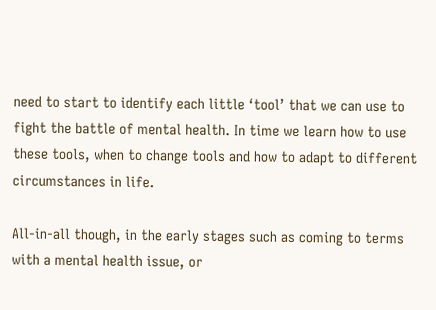need to start to identify each little ‘tool’ that we can use to fight the battle of mental health. In time we learn how to use these tools, when to change tools and how to adapt to different circumstances in life.

All-in-all though, in the early stages such as coming to terms with a mental health issue, or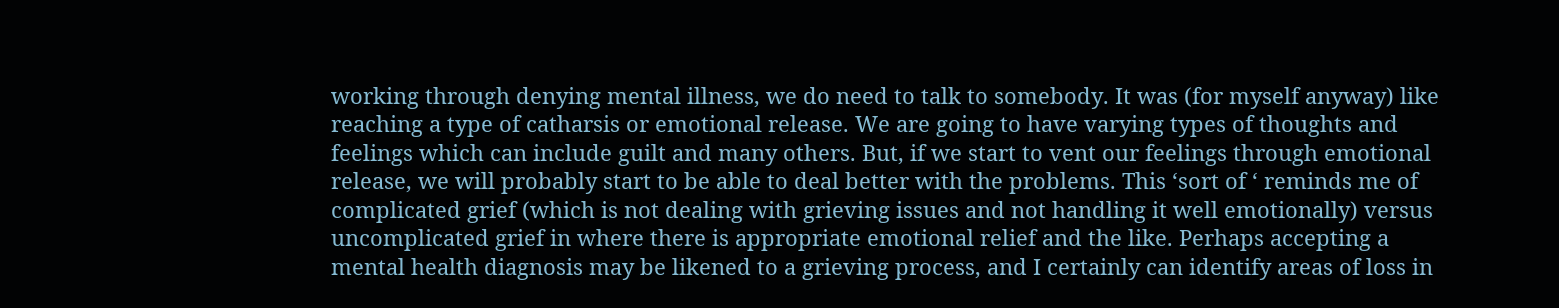working through denying mental illness, we do need to talk to somebody. It was (for myself anyway) like reaching a type of catharsis or emotional release. We are going to have varying types of thoughts and feelings which can include guilt and many others. But, if we start to vent our feelings through emotional release, we will probably start to be able to deal better with the problems. This ‘sort of ‘ reminds me of complicated grief (which is not dealing with grieving issues and not handling it well emotionally) versus uncomplicated grief in where there is appropriate emotional relief and the like. Perhaps accepting a mental health diagnosis may be likened to a grieving process, and I certainly can identify areas of loss in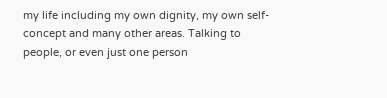my life including my own dignity, my own self-concept and many other areas. Talking to people, or even just one person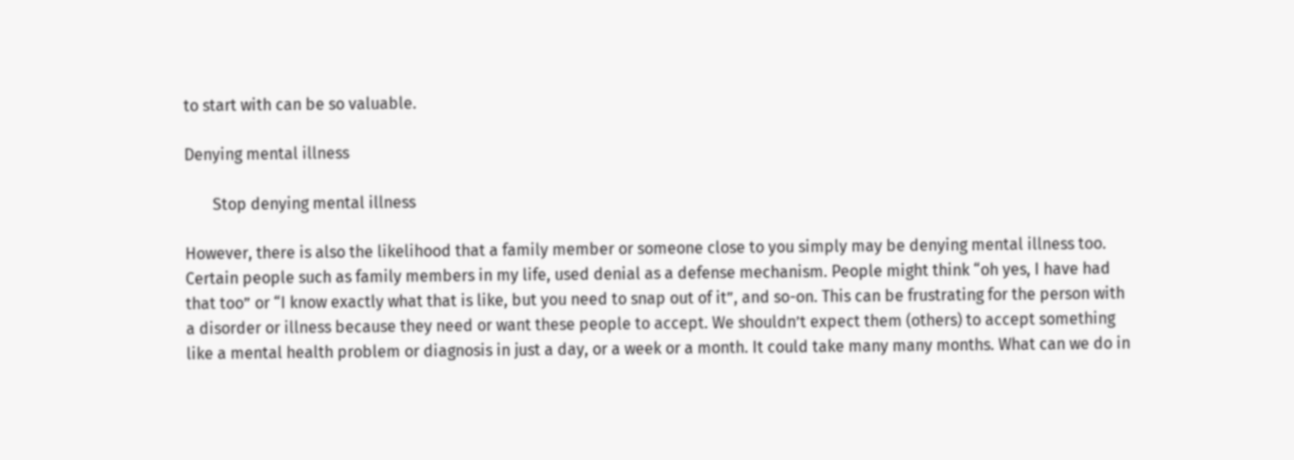to start with can be so valuable.

Denying mental illness

       Stop denying mental illness

However, there is also the likelihood that a family member or someone close to you simply may be denying mental illness too. Certain people such as family members in my life, used denial as a defense mechanism. People might think “oh yes, I have had that too” or “I know exactly what that is like, but you need to snap out of it”, and so-on. This can be frustrating for the person with a disorder or illness because they need or want these people to accept. We shouldn’t expect them (others) to accept something like a mental health problem or diagnosis in just a day, or a week or a month. It could take many many months. What can we do in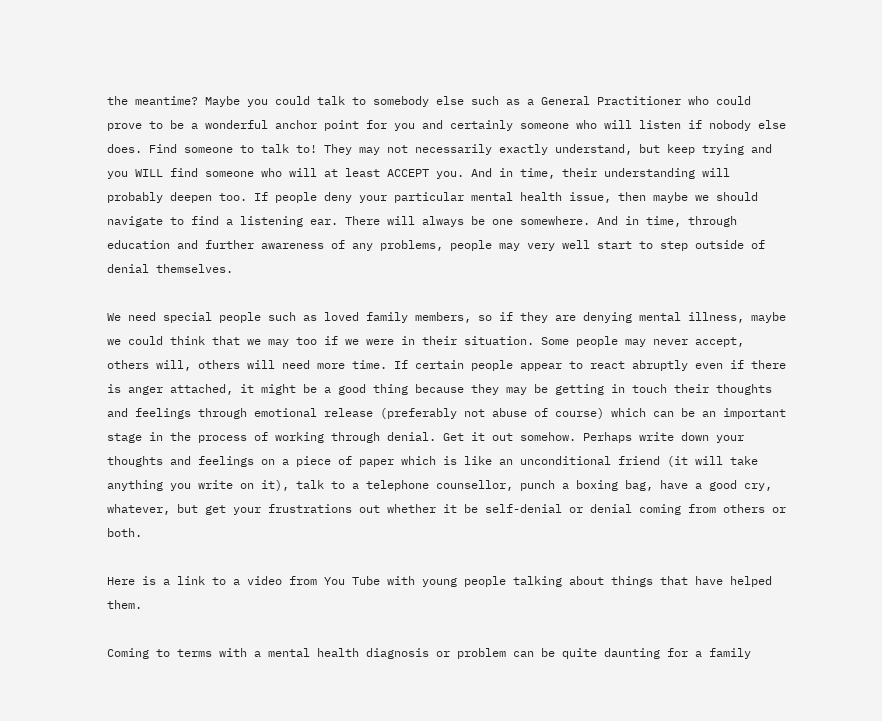the meantime? Maybe you could talk to somebody else such as a General Practitioner who could prove to be a wonderful anchor point for you and certainly someone who will listen if nobody else does. Find someone to talk to! They may not necessarily exactly understand, but keep trying and you WILL find someone who will at least ACCEPT you. And in time, their understanding will probably deepen too. If people deny your particular mental health issue, then maybe we should navigate to find a listening ear. There will always be one somewhere. And in time, through education and further awareness of any problems, people may very well start to step outside of denial themselves.

We need special people such as loved family members, so if they are denying mental illness, maybe we could think that we may too if we were in their situation. Some people may never accept, others will, others will need more time. If certain people appear to react abruptly even if there is anger attached, it might be a good thing because they may be getting in touch their thoughts and feelings through emotional release (preferably not abuse of course) which can be an important stage in the process of working through denial. Get it out somehow. Perhaps write down your thoughts and feelings on a piece of paper which is like an unconditional friend (it will take anything you write on it), talk to a telephone counsellor, punch a boxing bag, have a good cry, whatever, but get your frustrations out whether it be self-denial or denial coming from others or both.

Here is a link to a video from You Tube with young people talking about things that have helped them.

Coming to terms with a mental health diagnosis or problem can be quite daunting for a family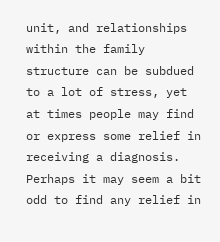unit, and relationships within the family structure can be subdued to a lot of stress, yet at times people may find or express some relief in receiving a diagnosis. Perhaps it may seem a bit odd to find any relief in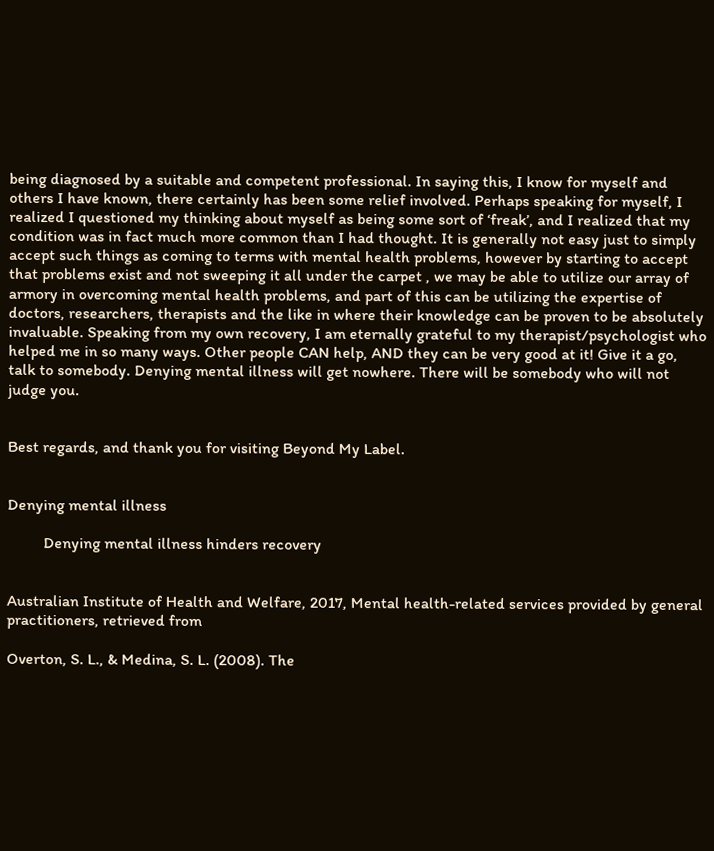being diagnosed by a suitable and competent professional. In saying this, I know for myself and others I have known, there certainly has been some relief involved. Perhaps speaking for myself, I realized I questioned my thinking about myself as being some sort of ‘freak’, and I realized that my condition was in fact much more common than I had thought. It is generally not easy just to simply accept such things as coming to terms with mental health problems, however by starting to accept that problems exist and not sweeping it all under the carpet , we may be able to utilize our array of armory in overcoming mental health problems, and part of this can be utilizing the expertise of doctors, researchers, therapists and the like in where their knowledge can be proven to be absolutely invaluable. Speaking from my own recovery, I am eternally grateful to my therapist/psychologist who helped me in so many ways. Other people CAN help, AND they can be very good at it! Give it a go, talk to somebody. Denying mental illness will get nowhere. There will be somebody who will not judge you.


Best regards, and thank you for visiting Beyond My Label.


Denying mental illness

         Denying mental illness hinders recovery


Australian Institute of Health and Welfare, 2017, Mental health-related services provided by general practitioners, retrieved from

Overton, S. L., & Medina, S. L. (2008). The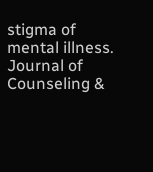stigma of mental illness. Journal of Counseling &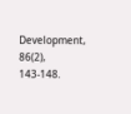Development, 86(2), 143-148.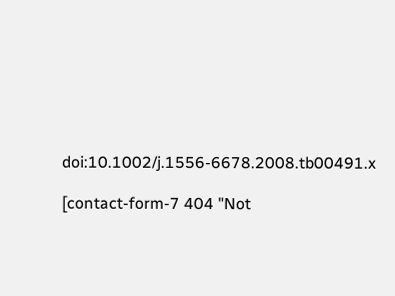doi:10.1002/j.1556-6678.2008.tb00491.x

[contact-form-7 404 "Not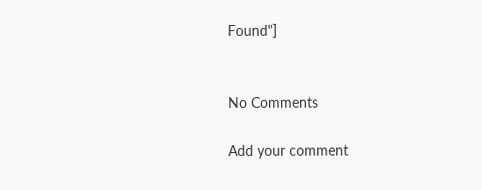Found"]


No Comments

Add your comment